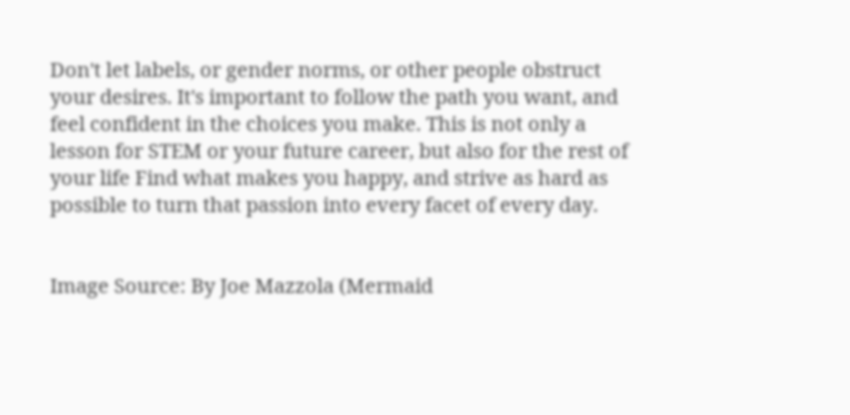Don't let labels, or gender norms, or other people obstruct your desires. It's important to follow the path you want, and feel confident in the choices you make. This is not only a lesson for STEM or your future career, but also for the rest of your life Find what makes you happy, and strive as hard as possible to turn that passion into every facet of every day.


Image Source: By Joe Mazzola (Mermaid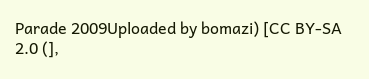Parade 2009Uploaded by bomazi) [CC BY-SA 2.0 (],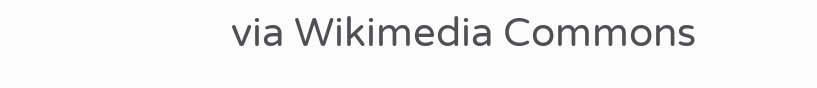via Wikimedia Commons